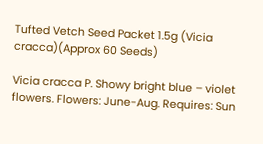Tufted Vetch Seed Packet 1.5g (Vicia cracca)(Approx 60 Seeds)

Vicia cracca P. Showy bright blue – violet flowers. Flowers: June-Aug. Requires: Sun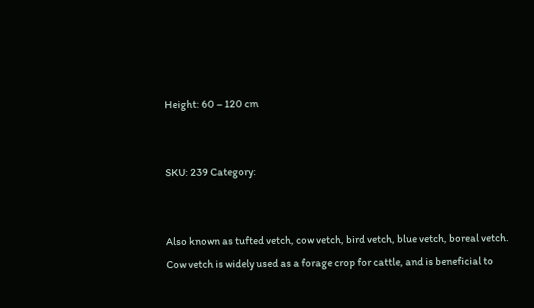Height: 60 – 120 cm


SKU: 239 Category:


Also known as tufted vetch, cow vetch, bird vetch, blue vetch, boreal vetch. Cow vetch is widely used as a forage crop for cattle, and is beneficial to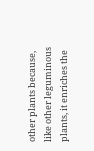other plants because, like other leguminous plants, it enriches the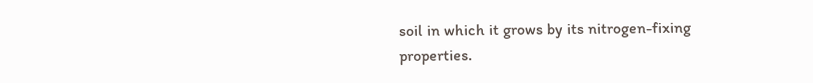soil in which it grows by its nitrogen-fixing properties.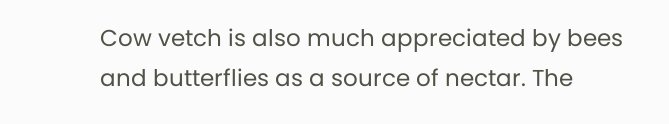Cow vetch is also much appreciated by bees and butterflies as a source of nectar. The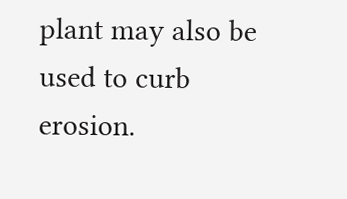plant may also be used to curb erosion.